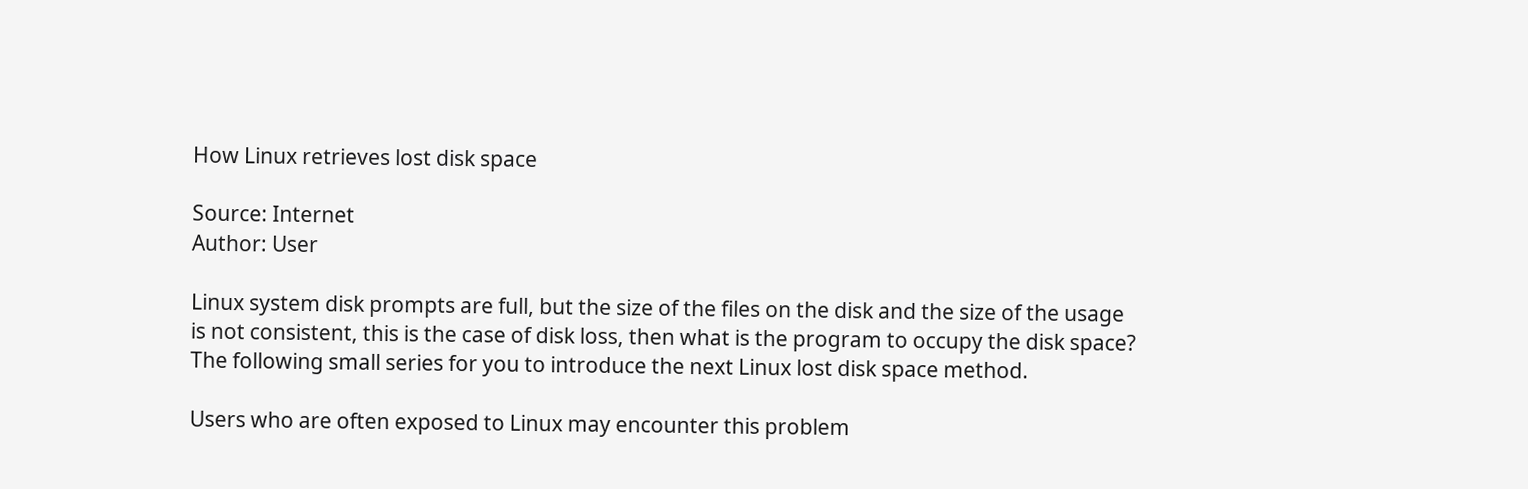How Linux retrieves lost disk space

Source: Internet
Author: User

Linux system disk prompts are full, but the size of the files on the disk and the size of the usage is not consistent, this is the case of disk loss, then what is the program to occupy the disk space? The following small series for you to introduce the next Linux lost disk space method.

Users who are often exposed to Linux may encounter this problem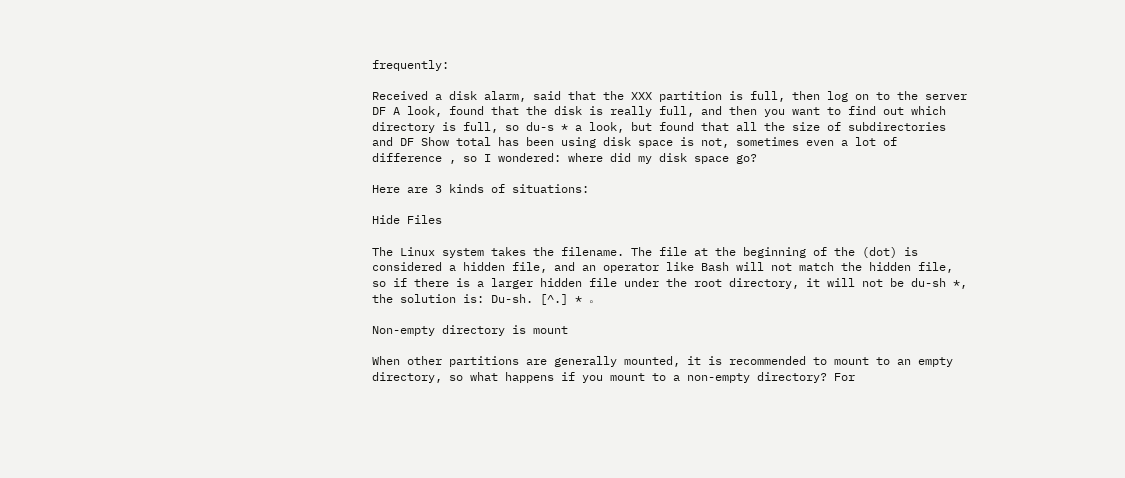frequently:

Received a disk alarm, said that the XXX partition is full, then log on to the server DF A look, found that the disk is really full, and then you want to find out which directory is full, so du-s * a look, but found that all the size of subdirectories and DF Show total has been using disk space is not, sometimes even a lot of difference , so I wondered: where did my disk space go?

Here are 3 kinds of situations:

Hide Files

The Linux system takes the filename. The file at the beginning of the (dot) is considered a hidden file, and an operator like Bash will not match the hidden file, so if there is a larger hidden file under the root directory, it will not be du-sh *, the solution is: Du-sh. [^.] * 。

Non-empty directory is mount

When other partitions are generally mounted, it is recommended to mount to an empty directory, so what happens if you mount to a non-empty directory? For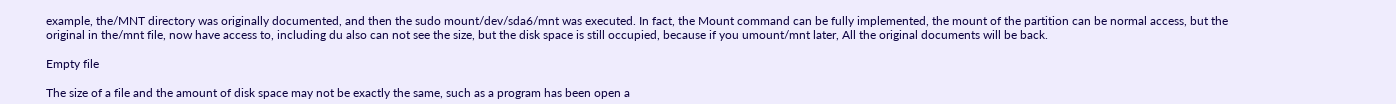example, the/MNT directory was originally documented, and then the sudo mount/dev/sda6/mnt was executed. In fact, the Mount command can be fully implemented, the mount of the partition can be normal access, but the original in the/mnt file, now have access to, including du also can not see the size, but the disk space is still occupied, because if you umount/mnt later, All the original documents will be back.

Empty file

The size of a file and the amount of disk space may not be exactly the same, such as a program has been open a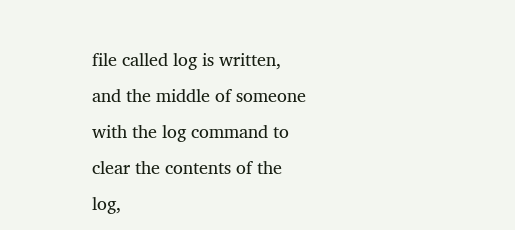file called log is written, and the middle of someone with the log command to clear the contents of the log,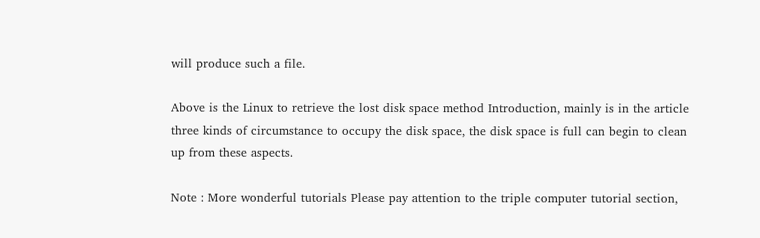will produce such a file.

Above is the Linux to retrieve the lost disk space method Introduction, mainly is in the article three kinds of circumstance to occupy the disk space, the disk space is full can begin to clean up from these aspects.

Note : More wonderful tutorials Please pay attention to the triple computer tutorial section,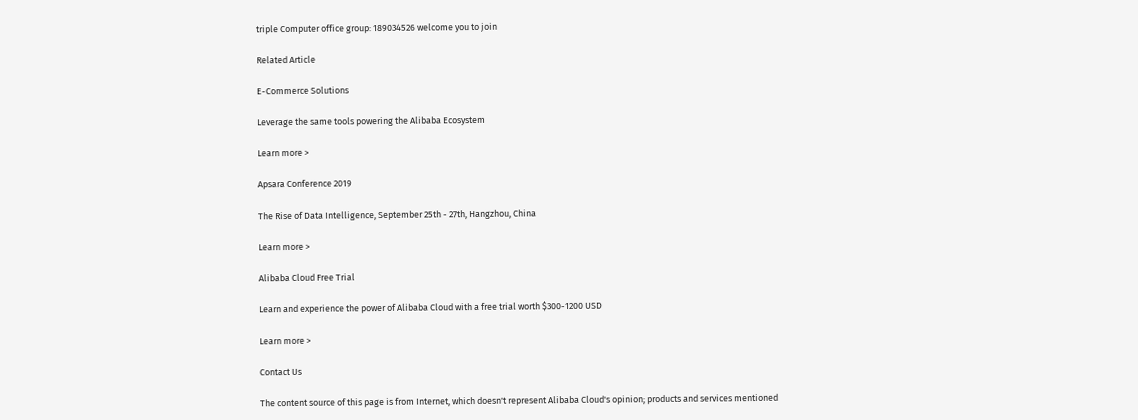triple Computer office group: 189034526 welcome you to join

Related Article

E-Commerce Solutions

Leverage the same tools powering the Alibaba Ecosystem

Learn more >

Apsara Conference 2019

The Rise of Data Intelligence, September 25th - 27th, Hangzhou, China

Learn more >

Alibaba Cloud Free Trial

Learn and experience the power of Alibaba Cloud with a free trial worth $300-1200 USD

Learn more >

Contact Us

The content source of this page is from Internet, which doesn't represent Alibaba Cloud's opinion; products and services mentioned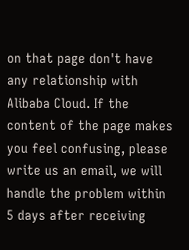on that page don't have any relationship with Alibaba Cloud. If the content of the page makes you feel confusing, please write us an email, we will handle the problem within 5 days after receiving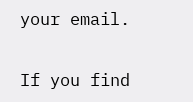your email.

If you find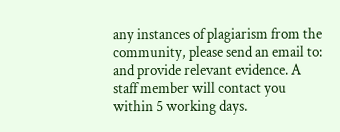any instances of plagiarism from the community, please send an email to: and provide relevant evidence. A staff member will contact you within 5 working days.